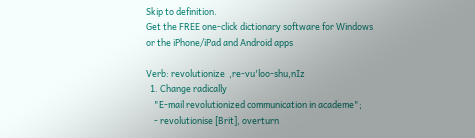Skip to definition.
Get the FREE one-click dictionary software for Windows or the iPhone/iPad and Android apps

Verb: revolutionize  ,re-vu'loo-shu,nIz
  1. Change radically
    "E-mail revolutionized communication in academe";
    - revolutionise [Brit], overturn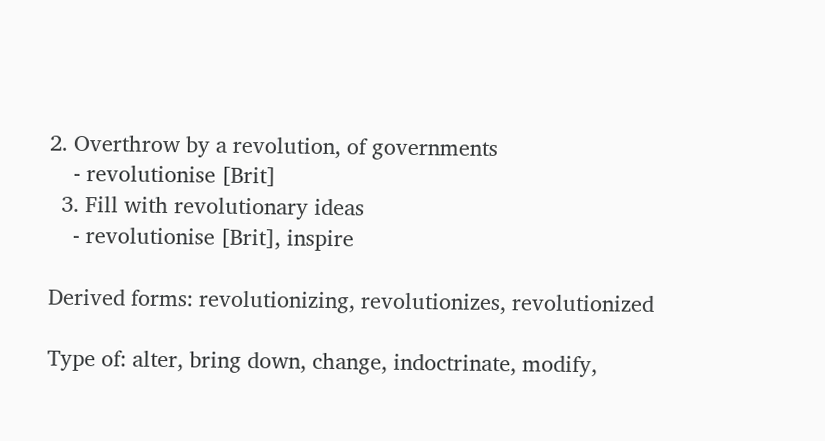2. Overthrow by a revolution, of governments
    - revolutionise [Brit]
  3. Fill with revolutionary ideas
    - revolutionise [Brit], inspire

Derived forms: revolutionizing, revolutionizes, revolutionized

Type of: alter, bring down, change, indoctrinate, modify,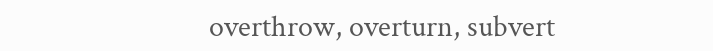overthrow, overturn, subvert